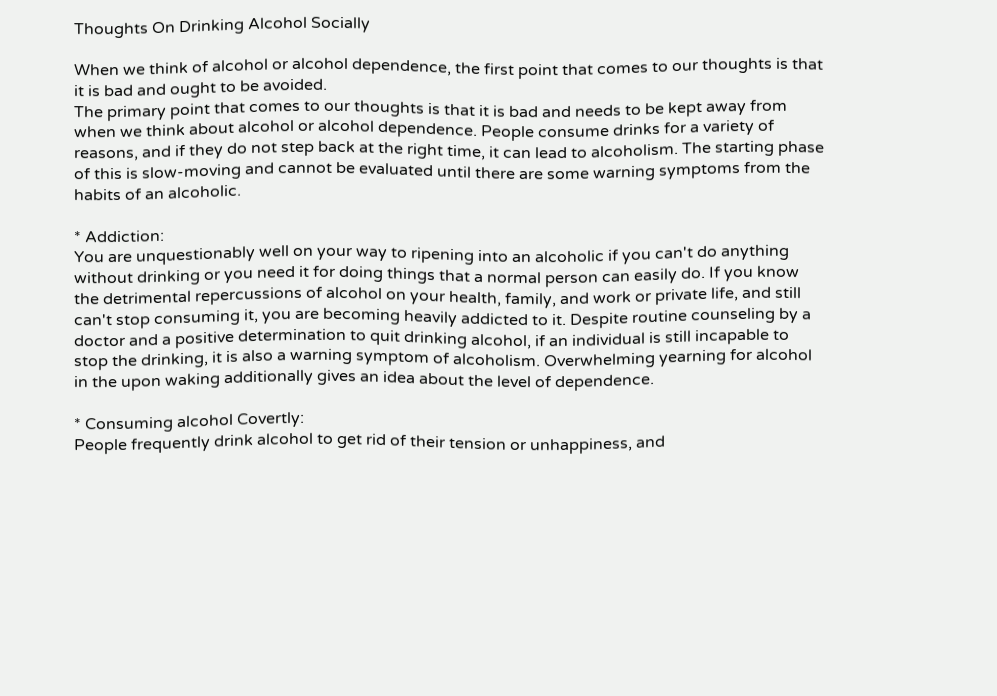Thoughts On Drinking Alcohol Socially

When we think of alcohol or alcohol dependence, the first point that comes to our thoughts is that it is bad and ought to be avoided.
The primary point that comes to our thoughts is that it is bad and needs to be kept away from when we think about alcohol or alcohol dependence. People consume drinks for a variety of reasons, and if they do not step back at the right time, it can lead to alcoholism. The starting phase of this is slow-moving and cannot be evaluated until there are some warning symptoms from the habits of an alcoholic.

* Addiction:
You are unquestionably well on your way to ripening into an alcoholic if you can't do anything without drinking or you need it for doing things that a normal person can easily do. If you know the detrimental repercussions of alcohol on your health, family, and work or private life, and still can't stop consuming it, you are becoming heavily addicted to it. Despite routine counseling by a doctor and a positive determination to quit drinking alcohol, if an individual is still incapable to stop the drinking, it is also a warning symptom of alcoholism. Overwhelming yearning for alcohol in the upon waking additionally gives an idea about the level of dependence.

* Consuming alcohol Covertly:
People frequently drink alcohol to get rid of their tension or unhappiness, and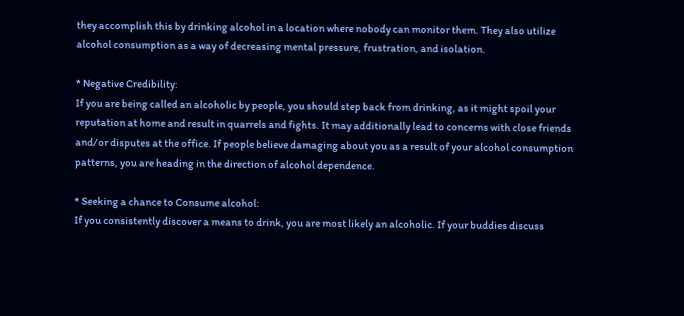they accomplish this by drinking alcohol in a location where nobody can monitor them. They also utilize alcohol consumption as a way of decreasing mental pressure, frustration, and isolation.

* Negative Credibility:
If you are being called an alcoholic by people, you should step back from drinking, as it might spoil your reputation at home and result in quarrels and fights. It may additionally lead to concerns with close friends and/or disputes at the office. If people believe damaging about you as a result of your alcohol consumption patterns, you are heading in the direction of alcohol dependence.

* Seeking a chance to Consume alcohol:
If you consistently discover a means to drink, you are most likely an alcoholic. If your buddies discuss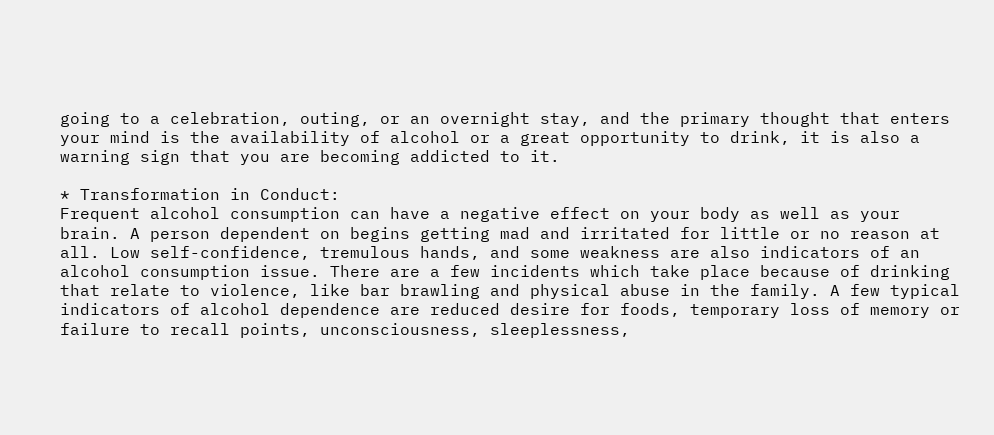going to a celebration, outing, or an overnight stay, and the primary thought that enters your mind is the availability of alcohol or a great opportunity to drink, it is also a warning sign that you are becoming addicted to it.

* Transformation in Conduct:
Frequent alcohol consumption can have a negative effect on your body as well as your brain. A person dependent on begins getting mad and irritated for little or no reason at all. Low self-confidence, tremulous hands, and some weakness are also indicators of an alcohol consumption issue. There are a few incidents which take place because of drinking that relate to violence, like bar brawling and physical abuse in the family. A few typical indicators of alcohol dependence are reduced desire for foods, temporary loss of memory or failure to recall points, unconsciousness, sleeplessness,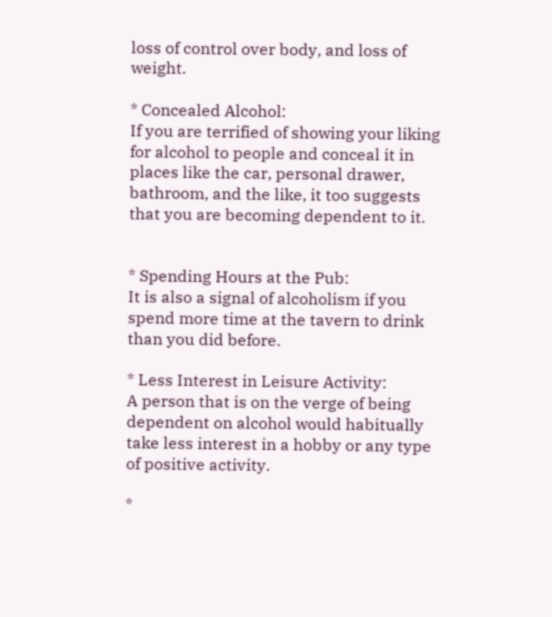loss of control over body, and loss of weight.

* Concealed Alcohol:
If you are terrified of showing your liking for alcohol to people and conceal it in places like the car, personal drawer, bathroom, and the like, it too suggests that you are becoming dependent to it.


* Spending Hours at the Pub:
It is also a signal of alcoholism if you spend more time at the tavern to drink than you did before.

* Less Interest in Leisure Activity:
A person that is on the verge of being dependent on alcohol would habitually take less interest in a hobby or any type of positive activity.

*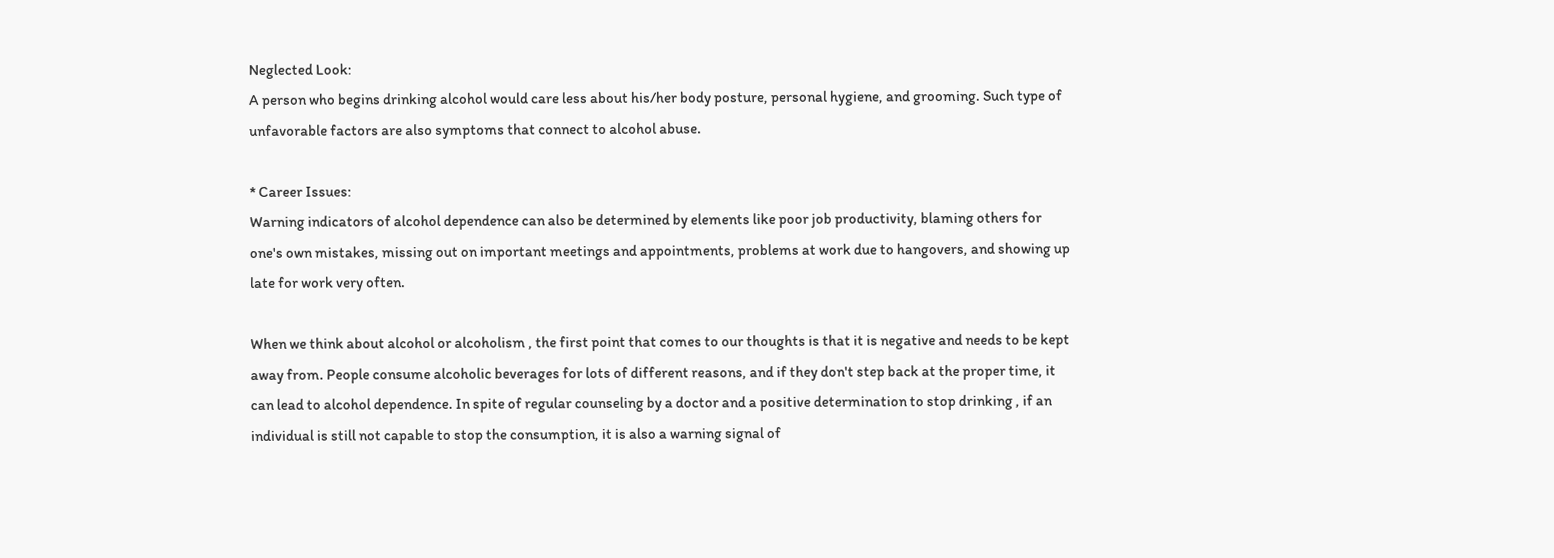Neglected Look:
A person who begins drinking alcohol would care less about his/her body posture, personal hygiene, and grooming. Such type of unfavorable factors are also symptoms that connect to alcohol abuse.

* Career Issues:
Warning indicators of alcohol dependence can also be determined by elements like poor job productivity, blaming others for one's own mistakes, missing out on important meetings and appointments, problems at work due to hangovers, and showing up late for work very often.

When we think about alcohol or alcoholism , the first point that comes to our thoughts is that it is negative and needs to be kept away from. People consume alcoholic beverages for lots of different reasons, and if they don't step back at the proper time, it can lead to alcohol dependence. In spite of regular counseling by a doctor and a positive determination to stop drinking , if an individual is still not capable to stop the consumption, it is also a warning signal of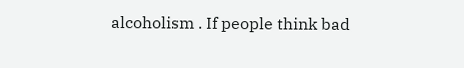alcoholism . If people think bad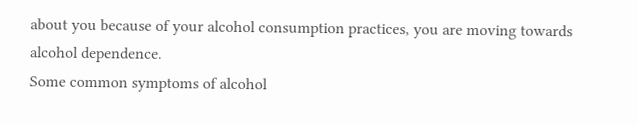about you because of your alcohol consumption practices, you are moving towards alcohol dependence.
Some common symptoms of alcohol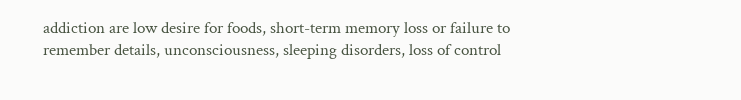addiction are low desire for foods, short-term memory loss or failure to remember details, unconsciousness, sleeping disorders, loss of control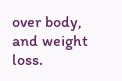over body, and weight loss.